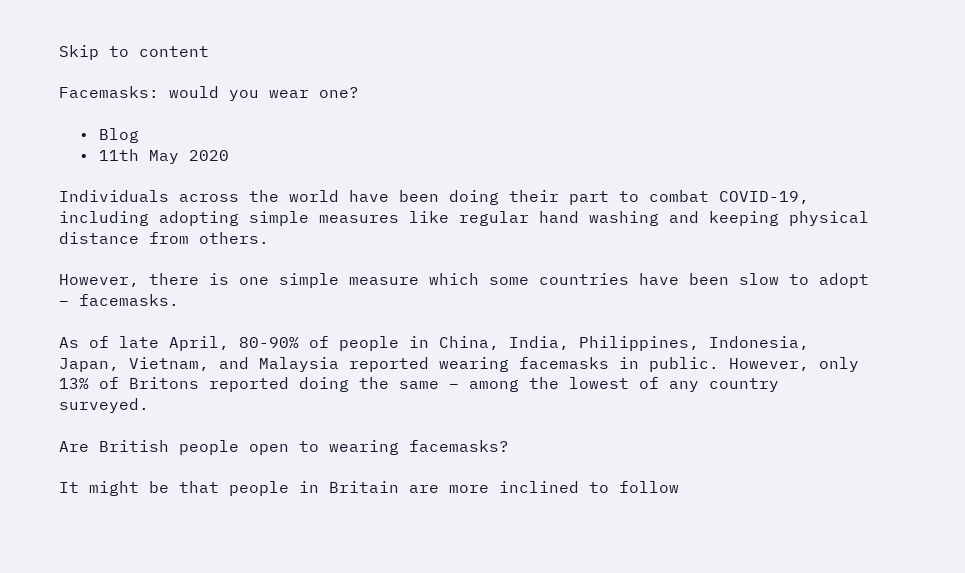Skip to content

Facemasks: would you wear one?

  • Blog
  • 11th May 2020

Individuals across the world have been doing their part to combat COVID-19, including adopting simple measures like regular hand washing and keeping physical distance from others.

However, there is one simple measure which some countries have been slow to adopt – facemasks.

As of late April, 80-90% of people in China, India, Philippines, Indonesia, Japan, Vietnam, and Malaysia reported wearing facemasks in public. However, only 13% of Britons reported doing the same – among the lowest of any country surveyed.

Are British people open to wearing facemasks?

It might be that people in Britain are more inclined to follow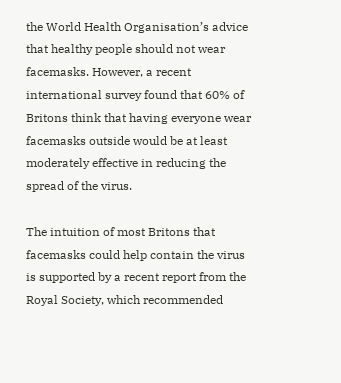the World Health Organisation’s advice that healthy people should not wear facemasks. However, a recent international survey found that 60% of Britons think that having everyone wear facemasks outside would be at least moderately effective in reducing the spread of the virus.

The intuition of most Britons that facemasks could help contain the virus is supported by a recent report from the Royal Society, which recommended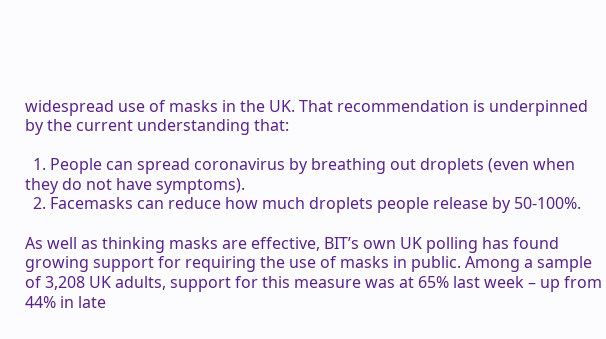widespread use of masks in the UK. That recommendation is underpinned by the current understanding that:

  1. People can spread coronavirus by breathing out droplets (even when they do not have symptoms).
  2. Facemasks can reduce how much droplets people release by 50-100%.

As well as thinking masks are effective, BIT’s own UK polling has found growing support for requiring the use of masks in public. Among a sample of 3,208 UK adults, support for this measure was at 65% last week – up from 44% in late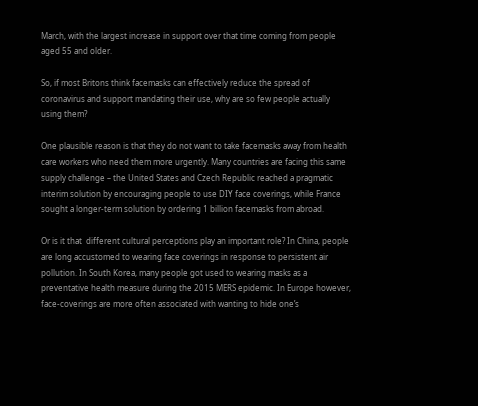March, with the largest increase in support over that time coming from people aged 55 and older.

So, if most Britons think facemasks can effectively reduce the spread of coronavirus and support mandating their use, why are so few people actually using them?

One plausible reason is that they do not want to take facemasks away from health care workers who need them more urgently. Many countries are facing this same supply challenge – the United States and Czech Republic reached a pragmatic interim solution by encouraging people to use DIY face coverings, while France sought a longer-term solution by ordering 1 billion facemasks from abroad.

Or is it that  different cultural perceptions play an important role? In China, people are long accustomed to wearing face coverings in response to persistent air pollution. In South Korea, many people got used to wearing masks as a preventative health measure during the 2015 MERS epidemic. In Europe however, face-coverings are more often associated with wanting to hide one’s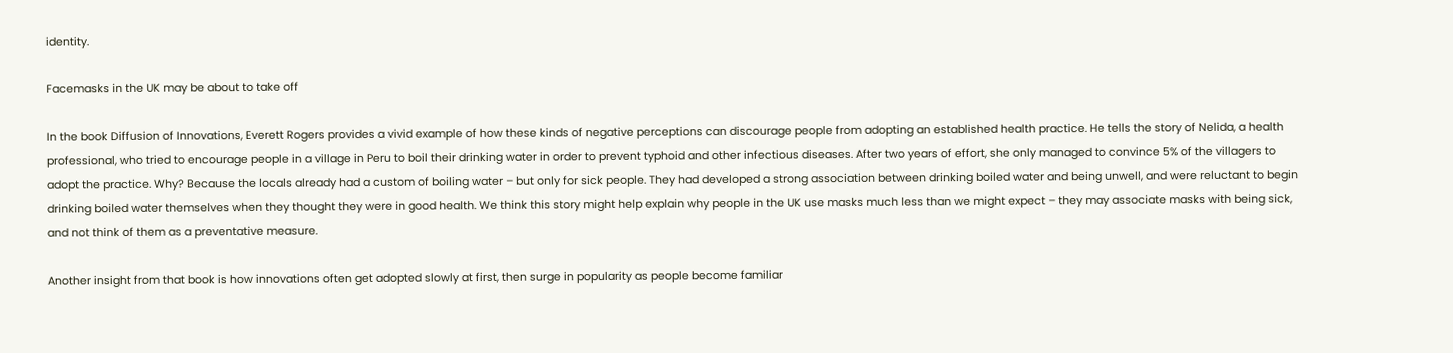identity.

Facemasks in the UK may be about to take off

In the book Diffusion of Innovations, Everett Rogers provides a vivid example of how these kinds of negative perceptions can discourage people from adopting an established health practice. He tells the story of Nelida, a health professional, who tried to encourage people in a village in Peru to boil their drinking water in order to prevent typhoid and other infectious diseases. After two years of effort, she only managed to convince 5% of the villagers to adopt the practice. Why? Because the locals already had a custom of boiling water – but only for sick people. They had developed a strong association between drinking boiled water and being unwell, and were reluctant to begin drinking boiled water themselves when they thought they were in good health. We think this story might help explain why people in the UK use masks much less than we might expect – they may associate masks with being sick, and not think of them as a preventative measure.

Another insight from that book is how innovations often get adopted slowly at first, then surge in popularity as people become familiar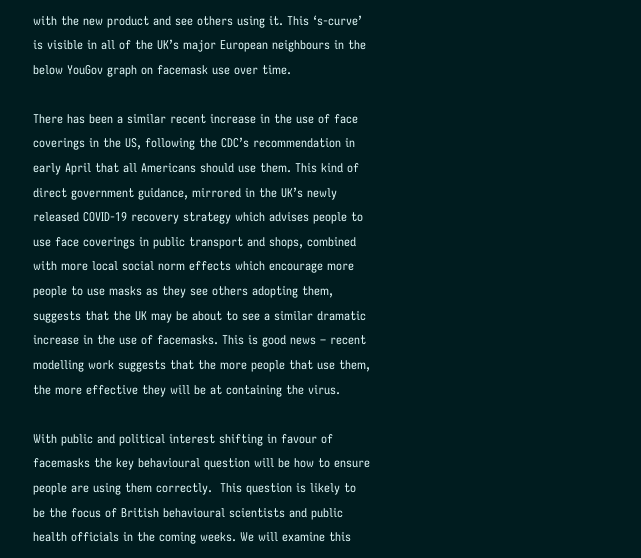with the new product and see others using it. This ‘s-curve’ is visible in all of the UK’s major European neighbours in the below YouGov graph on facemask use over time.

There has been a similar recent increase in the use of face coverings in the US, following the CDC’s recommendation in early April that all Americans should use them. This kind of direct government guidance, mirrored in the UK’s newly released COVID-19 recovery strategy which advises people to use face coverings in public transport and shops, combined with more local social norm effects which encourage more people to use masks as they see others adopting them, suggests that the UK may be about to see a similar dramatic increase in the use of facemasks. This is good news – recent modelling work suggests that the more people that use them, the more effective they will be at containing the virus.

With public and political interest shifting in favour of facemasks the key behavioural question will be how to ensure people are using them correctly.  This question is likely to be the focus of British behavioural scientists and public health officials in the coming weeks. We will examine this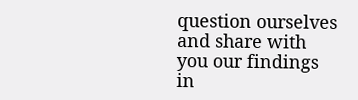question ourselves and share with you our findings in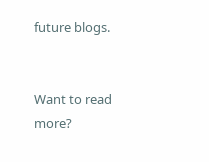future blogs.


Want to read more?